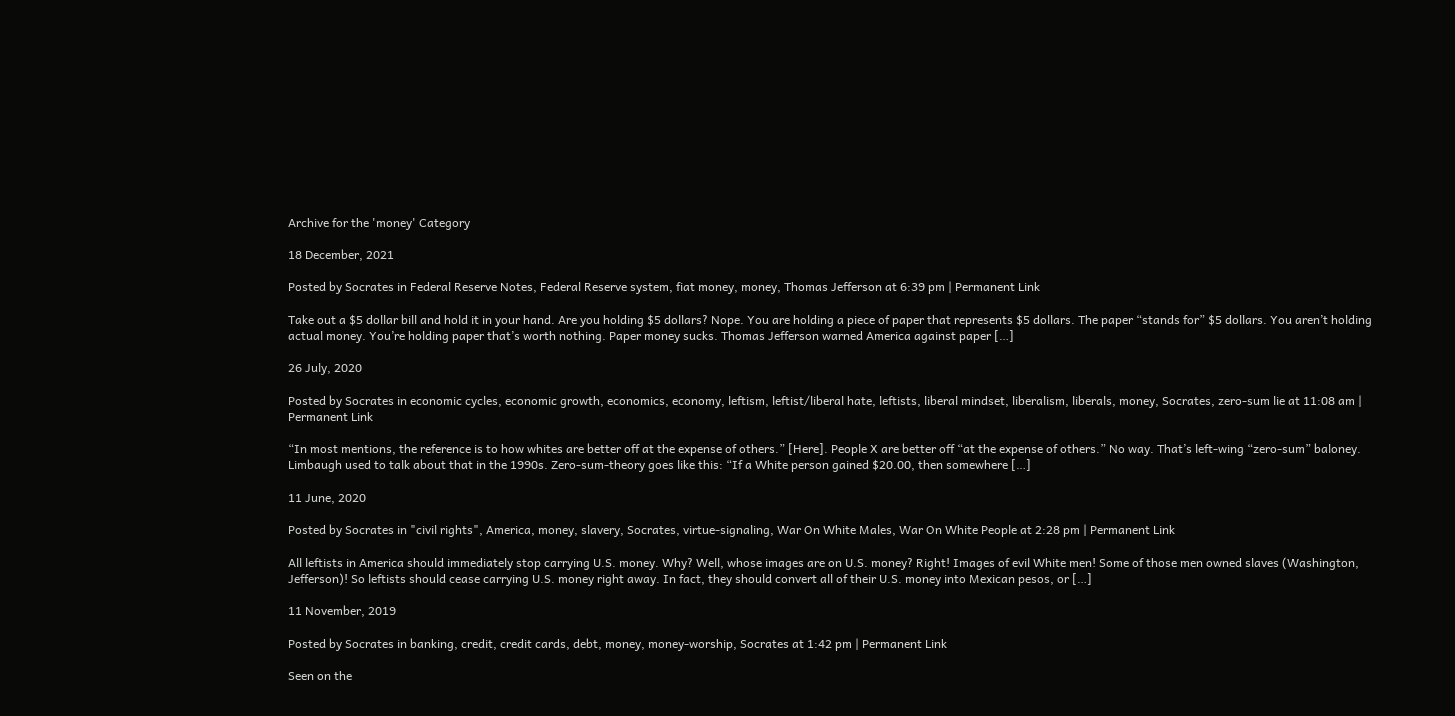Archive for the 'money' Category

18 December, 2021

Posted by Socrates in Federal Reserve Notes, Federal Reserve system, fiat money, money, Thomas Jefferson at 6:39 pm | Permanent Link

Take out a $5 dollar bill and hold it in your hand. Are you holding $5 dollars? Nope. You are holding a piece of paper that represents $5 dollars. The paper “stands for” $5 dollars. You aren’t holding actual money. You’re holding paper that’s worth nothing. Paper money sucks. Thomas Jefferson warned America against paper […]

26 July, 2020

Posted by Socrates in economic cycles, economic growth, economics, economy, leftism, leftist/liberal hate, leftists, liberal mindset, liberalism, liberals, money, Socrates, zero-sum lie at 11:08 am | Permanent Link

“In most mentions, the reference is to how whites are better off at the expense of others.” [Here]. People X are better off “at the expense of others.” No way. That’s left-wing “zero-sum” baloney. Limbaugh used to talk about that in the 1990s. Zero-sum-theory goes like this: “If a White person gained $20.00, then somewhere […]

11 June, 2020

Posted by Socrates in "civil rights", America, money, slavery, Socrates, virtue-signaling, War On White Males, War On White People at 2:28 pm | Permanent Link

All leftists in America should immediately stop carrying U.S. money. Why? Well, whose images are on U.S. money? Right! Images of evil White men! Some of those men owned slaves (Washington, Jefferson)! So leftists should cease carrying U.S. money right away. In fact, they should convert all of their U.S. money into Mexican pesos, or […]

11 November, 2019

Posted by Socrates in banking, credit, credit cards, debt, money, money-worship, Socrates at 1:42 pm | Permanent Link

Seen on the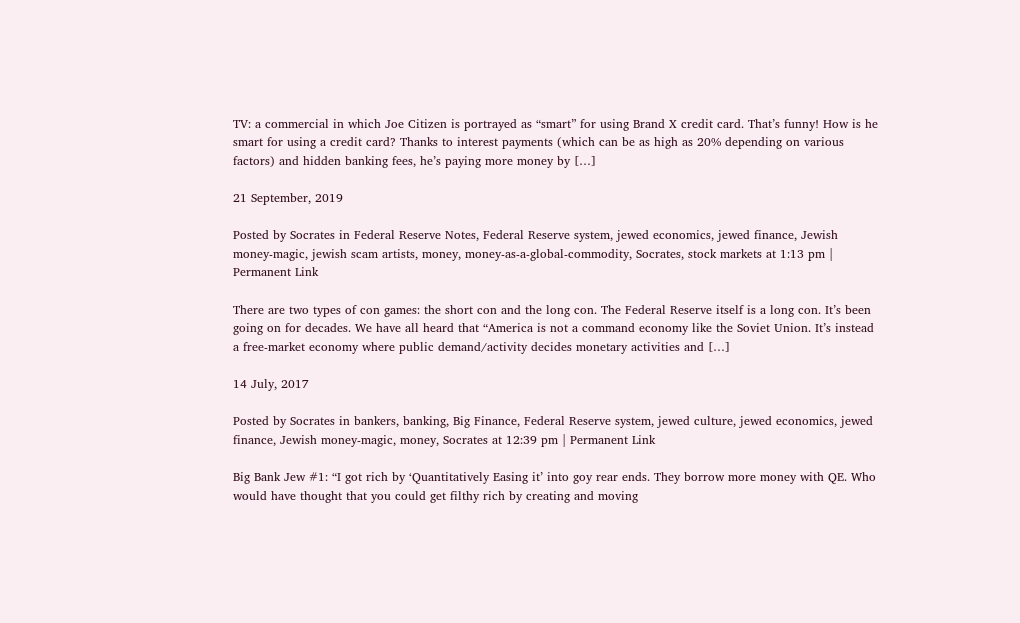TV: a commercial in which Joe Citizen is portrayed as “smart” for using Brand X credit card. That’s funny! How is he smart for using a credit card? Thanks to interest payments (which can be as high as 20% depending on various factors) and hidden banking fees, he’s paying more money by […]

21 September, 2019

Posted by Socrates in Federal Reserve Notes, Federal Reserve system, jewed economics, jewed finance, Jewish money-magic, jewish scam artists, money, money-as-a-global-commodity, Socrates, stock markets at 1:13 pm | Permanent Link

There are two types of con games: the short con and the long con. The Federal Reserve itself is a long con. It’s been going on for decades. We have all heard that “America is not a command economy like the Soviet Union. It’s instead a free-market economy where public demand/activity decides monetary activities and […]

14 July, 2017

Posted by Socrates in bankers, banking, Big Finance, Federal Reserve system, jewed culture, jewed economics, jewed finance, Jewish money-magic, money, Socrates at 12:39 pm | Permanent Link

Big Bank Jew #1: “I got rich by ‘Quantitatively Easing it’ into goy rear ends. They borrow more money with QE. Who would have thought that you could get filthy rich by creating and moving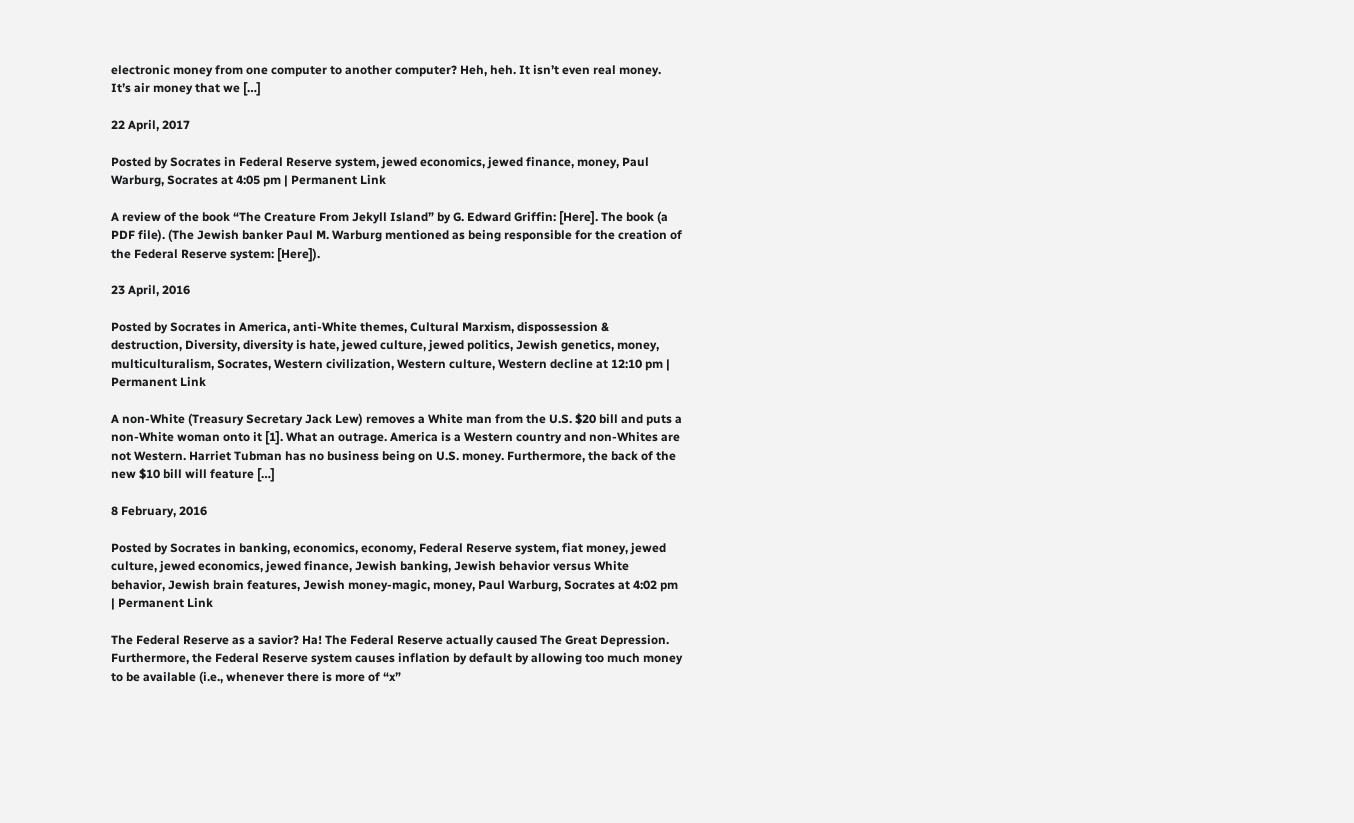electronic money from one computer to another computer? Heh, heh. It isn’t even real money. It’s air money that we […]

22 April, 2017

Posted by Socrates in Federal Reserve system, jewed economics, jewed finance, money, Paul Warburg, Socrates at 4:05 pm | Permanent Link

A review of the book “The Creature From Jekyll Island” by G. Edward Griffin: [Here]. The book (a PDF file). (The Jewish banker Paul M. Warburg mentioned as being responsible for the creation of the Federal Reserve system: [Here]).

23 April, 2016

Posted by Socrates in America, anti-White themes, Cultural Marxism, dispossession & destruction, Diversity, diversity is hate, jewed culture, jewed politics, Jewish genetics, money, multiculturalism, Socrates, Western civilization, Western culture, Western decline at 12:10 pm | Permanent Link

A non-White (Treasury Secretary Jack Lew) removes a White man from the U.S. $20 bill and puts a non-White woman onto it [1]. What an outrage. America is a Western country and non-Whites are not Western. Harriet Tubman has no business being on U.S. money. Furthermore, the back of the new $10 bill will feature […]

8 February, 2016

Posted by Socrates in banking, economics, economy, Federal Reserve system, fiat money, jewed culture, jewed economics, jewed finance, Jewish banking, Jewish behavior versus White behavior, Jewish brain features, Jewish money-magic, money, Paul Warburg, Socrates at 4:02 pm | Permanent Link

The Federal Reserve as a savior? Ha! The Federal Reserve actually caused The Great Depression. Furthermore, the Federal Reserve system causes inflation by default by allowing too much money to be available (i.e., whenever there is more of “x”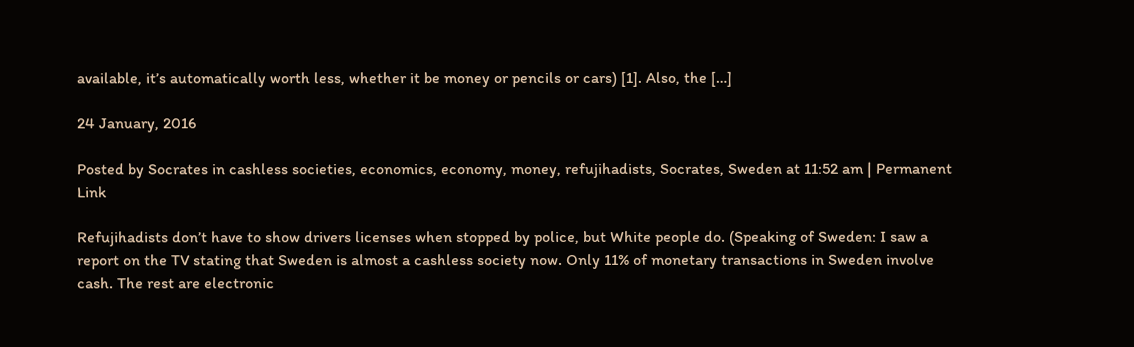available, it’s automatically worth less, whether it be money or pencils or cars) [1]. Also, the […]

24 January, 2016

Posted by Socrates in cashless societies, economics, economy, money, refujihadists, Socrates, Sweden at 11:52 am | Permanent Link

Refujihadists don’t have to show drivers licenses when stopped by police, but White people do. (Speaking of Sweden: I saw a report on the TV stating that Sweden is almost a cashless society now. Only 11% of monetary transactions in Sweden involve cash. The rest are electronic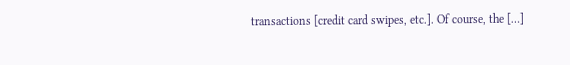transactions [credit card swipes, etc.]. Of course, the […]